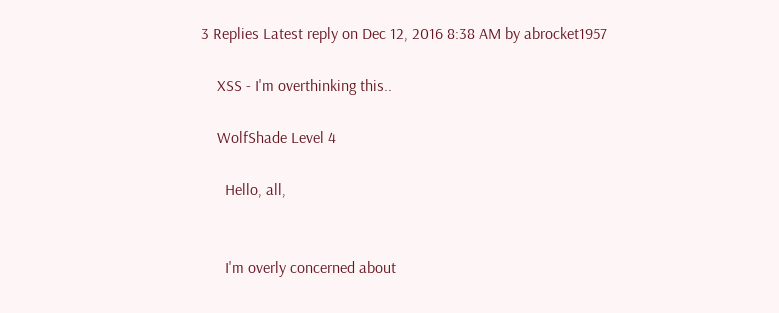3 Replies Latest reply on Dec 12, 2016 8:38 AM by abrocket1957

    XSS - I'm overthinking this..

    WolfShade Level 4

      Hello, all,


      I'm overly concerned about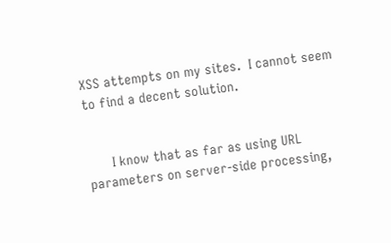XSS attempts on my sites.  I cannot seem to find a decent solution.


      I know that as far as using URL parameters on server-side processing,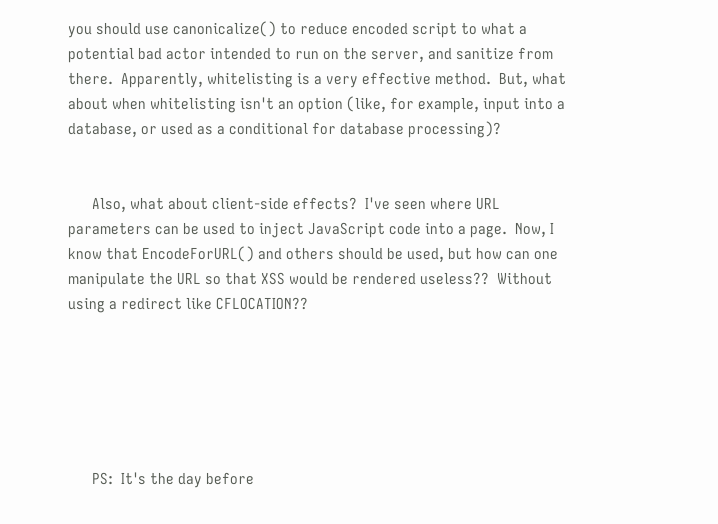you should use canonicalize() to reduce encoded script to what a potential bad actor intended to run on the server, and sanitize from there.  Apparently, whitelisting is a very effective method.  But, what about when whitelisting isn't an option (like, for example, input into a database, or used as a conditional for database processing)?


      Also, what about client-side effects?  I've seen where URL parameters can be used to inject JavaScript code into a page.  Now, I know that EncodeForURL() and others should be used, but how can one manipulate the URL so that XSS would be rendered useless??  Without using a redirect like CFLOCATION??






      PS:  It's the day before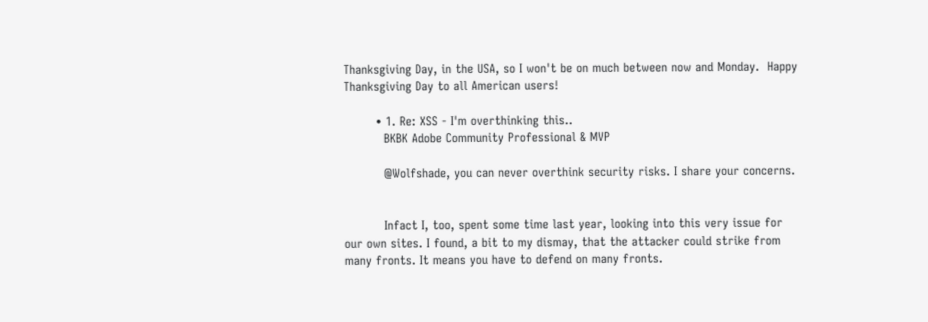Thanksgiving Day, in the USA, so I won't be on much between now and Monday.  Happy Thanksgiving Day to all American users!

        • 1. Re: XSS - I'm overthinking this..
          BKBK Adobe Community Professional & MVP

          @Wolfshade, you can never overthink security risks. I share your concerns.


          Infact I, too, spent some time last year, looking into this very issue for our own sites. I found, a bit to my dismay, that the attacker could strike from many fronts. It means you have to defend on many fronts.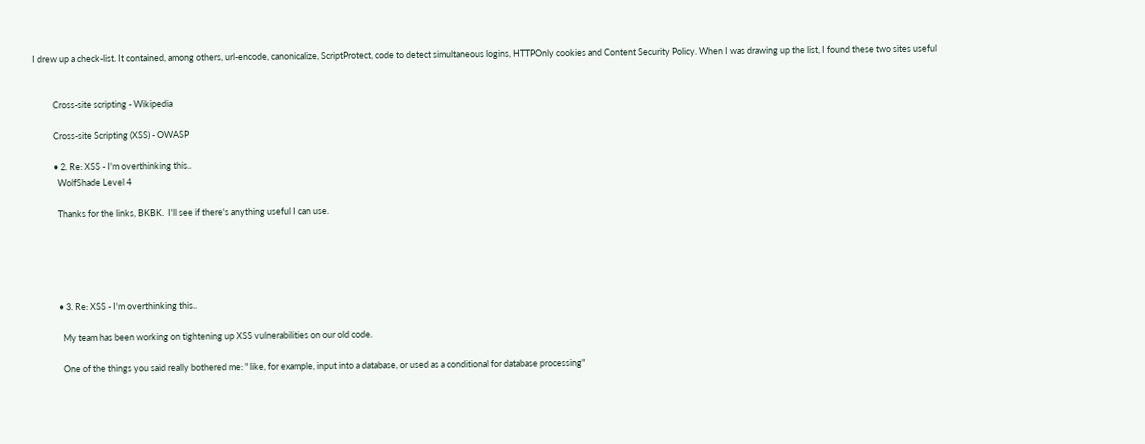I drew up a check-list. It contained, among others, url-encode, canonicalize, ScriptProtect, code to detect simultaneous logins, HTTPOnly cookies and Content Security Policy. When I was drawing up the list, I found these two sites useful


          Cross-site scripting - Wikipedia

          Cross-site Scripting (XSS) - OWASP

          • 2. Re: XSS - I'm overthinking this..
            WolfShade Level 4

            Thanks for the links, BKBK.  I'll see if there's anything useful I can use.





            • 3. Re: XSS - I'm overthinking this..

              My team has been working on tightening up XSS vulnerabilities on our old code.

              One of the things you said really bothered me: " like, for example, input into a database, or used as a conditional for database processing"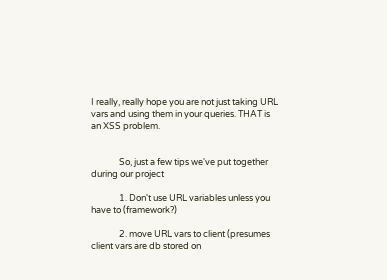I really, really hope you are not just taking URL vars and using them in your queries. THAT is an XSS problem.


              So, just a few tips we've put together during our project

              1. Don't use URL variables unless you have to (framework?)

              2. move URL vars to client (presumes client vars are db stored on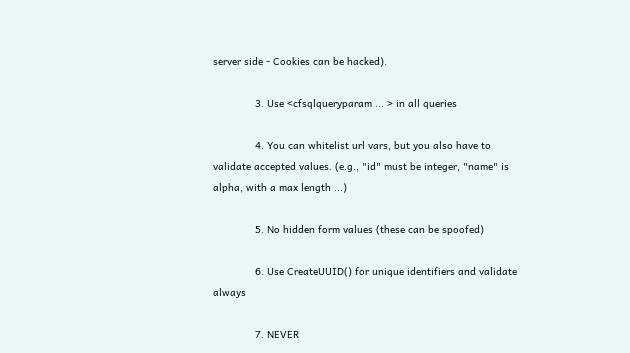server side - Cookies can be hacked).

              3. Use <cfsqlqueryparam ... > in all queries

              4. You can whitelist url vars, but you also have to validate accepted values. (e.g., "id" must be integer, "name" is alpha, with a max length ...)

              5. No hidden form values (these can be spoofed)

              6. Use CreateUUID() for unique identifiers and validate always

              7. NEVER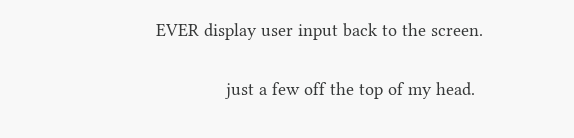EVER display user input back to the screen.


              just a few off the top of my head.